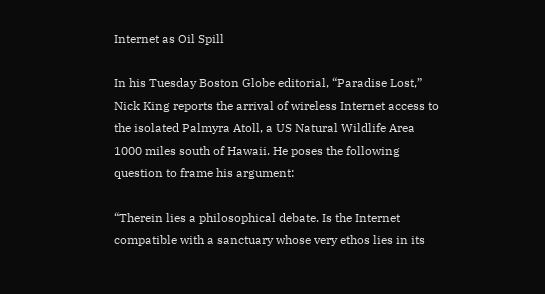Internet as Oil Spill

In his Tuesday Boston Globe editorial, “Paradise Lost,” Nick King reports the arrival of wireless Internet access to the isolated Palmyra Atoll, a US Natural Wildlife Area 1000 miles south of Hawaii. He poses the following question to frame his argument:

“Therein lies a philosophical debate. Is the Internet compatible with a sanctuary whose very ethos lies in its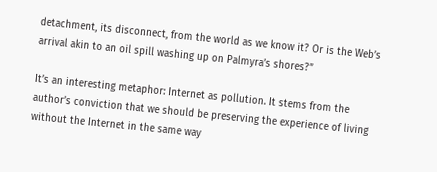detachment, its disconnect, from the world as we know it? Or is the Web’s arrival akin to an oil spill washing up on Palmyra’s shores?”

It’s an interesting metaphor: Internet as pollution. It stems from the author’s conviction that we should be preserving the experience of living without the Internet in the same way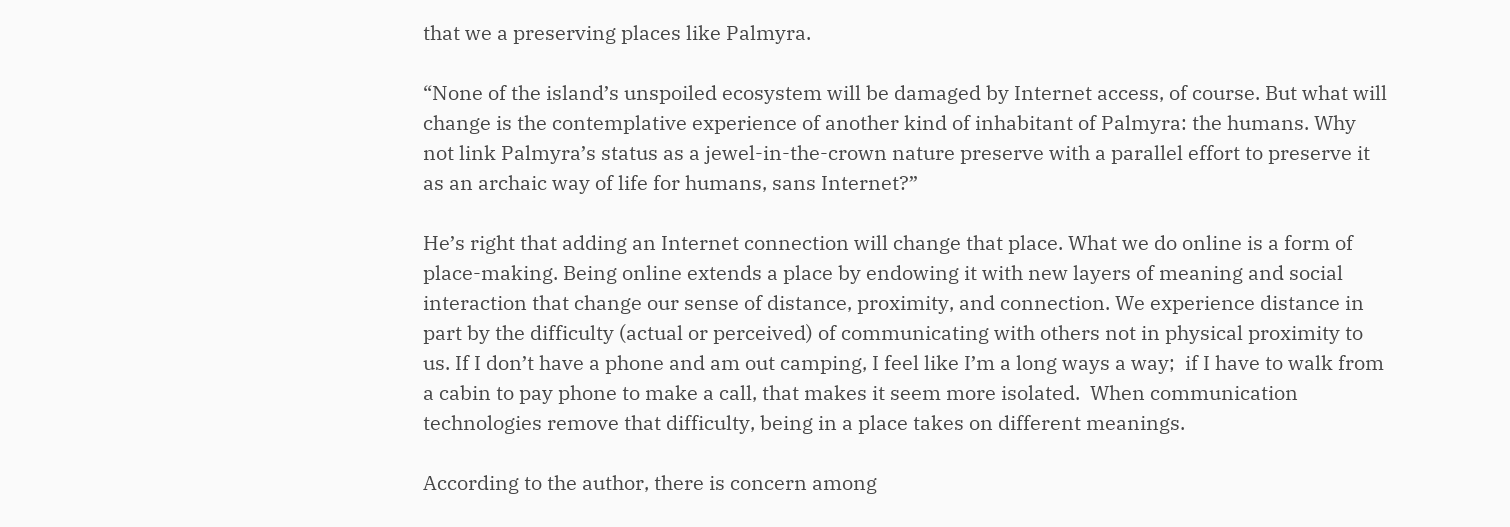that we a preserving places like Palmyra.

“None of the island’s unspoiled ecosystem will be damaged by Internet access, of course. But what will change is the contemplative experience of another kind of inhabitant of Palmyra: the humans. Why not link Palmyra’s status as a jewel-in-the-crown nature preserve with a parallel effort to preserve it as an archaic way of life for humans, sans Internet?”

He’s right that adding an Internet connection will change that place. What we do online is a form of place-making. Being online extends a place by endowing it with new layers of meaning and social interaction that change our sense of distance, proximity, and connection. We experience distance in part by the difficulty (actual or perceived) of communicating with others not in physical proximity to us. If I don’t have a phone and am out camping, I feel like I’m a long ways a way;  if I have to walk from a cabin to pay phone to make a call, that makes it seem more isolated.  When communication technologies remove that difficulty, being in a place takes on different meanings.

According to the author, there is concern among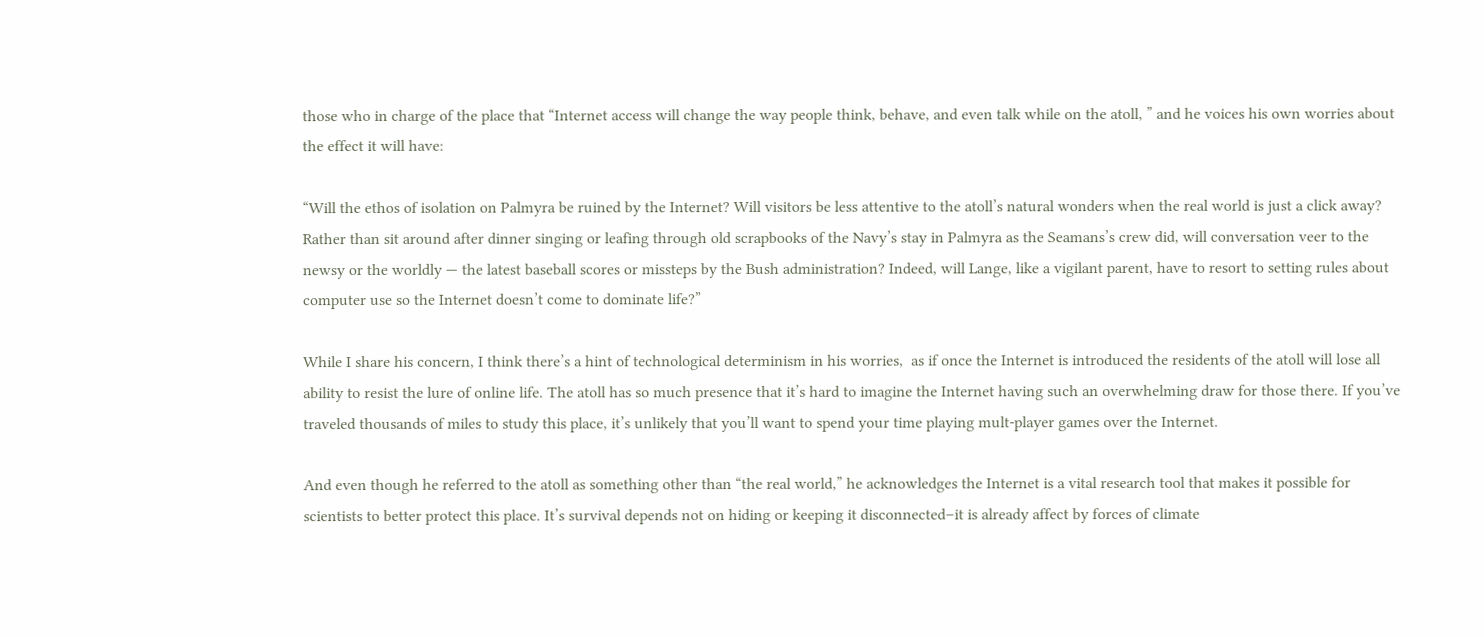those who in charge of the place that “Internet access will change the way people think, behave, and even talk while on the atoll, ” and he voices his own worries about the effect it will have:

“Will the ethos of isolation on Palmyra be ruined by the Internet? Will visitors be less attentive to the atoll’s natural wonders when the real world is just a click away? Rather than sit around after dinner singing or leafing through old scrapbooks of the Navy’s stay in Palmyra as the Seamans’s crew did, will conversation veer to the newsy or the worldly — the latest baseball scores or missteps by the Bush administration? Indeed, will Lange, like a vigilant parent, have to resort to setting rules about computer use so the Internet doesn’t come to dominate life?”

While I share his concern, I think there’s a hint of technological determinism in his worries,  as if once the Internet is introduced the residents of the atoll will lose all ability to resist the lure of online life. The atoll has so much presence that it’s hard to imagine the Internet having such an overwhelming draw for those there. If you’ve traveled thousands of miles to study this place, it’s unlikely that you’ll want to spend your time playing mult-player games over the Internet.

And even though he referred to the atoll as something other than “the real world,” he acknowledges the Internet is a vital research tool that makes it possible for scientists to better protect this place. It’s survival depends not on hiding or keeping it disconnected–it is already affect by forces of climate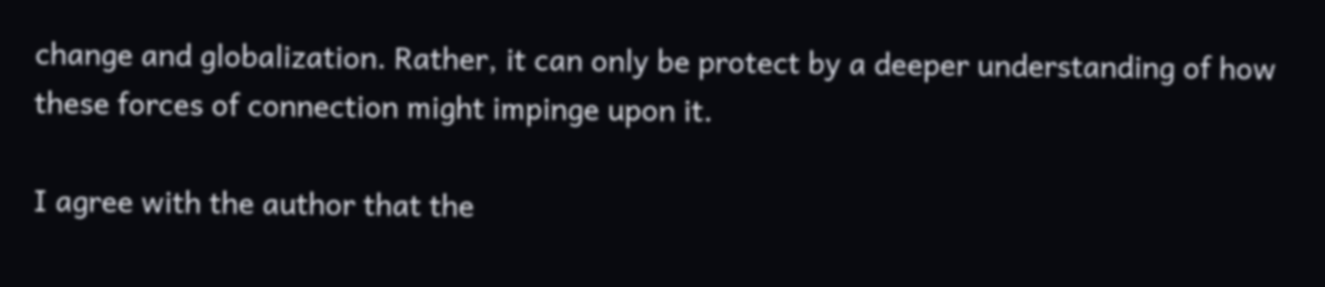change and globalization. Rather, it can only be protect by a deeper understanding of how these forces of connection might impinge upon it.

I agree with the author that the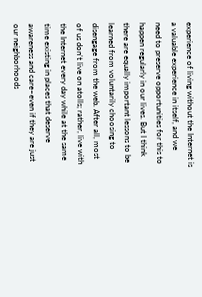experience of living without the Internet is a valuable experience in itself, and we need to preserve opportunities for this to happen regularly in our lives. But I think there are equally important lessons to be learned from voluntarily choosing to disengage from the web. After all, most of us don’t live on atolls; rather, live with the Internet every day while at the same time existing in places that deserve awareness and care–even if they are just our neighborhoods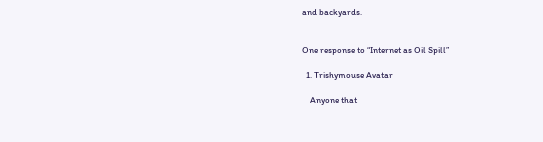and backyards.


One response to “Internet as Oil Spill”

  1. Trishymouse Avatar

    Anyone that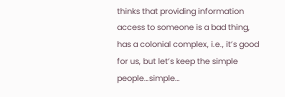thinks that providing information access to someone is a bad thing, has a colonial complex, i.e., it’s good for us, but let’s keep the simple people…simple…